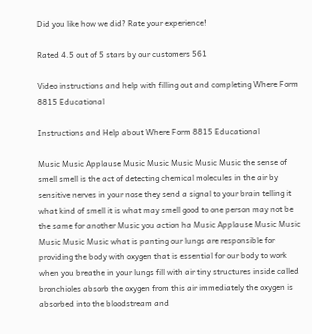Did you like how we did? Rate your experience!

Rated 4.5 out of 5 stars by our customers 561

Video instructions and help with filling out and completing Where Form 8815 Educational

Instructions and Help about Where Form 8815 Educational

Music Music Applause Music Music Music Music Music the sense of smell smell is the act of detecting chemical molecules in the air by sensitive nerves in your nose they send a signal to your brain telling it what kind of smell it is what may smell good to one person may not be the same for another Music you action ha Music Applause Music Music Music Music Music what is panting our lungs are responsible for providing the body with oxygen that is essential for our body to work when you breathe in your lungs fill with air tiny structures inside called bronchioles absorb the oxygen from this air immediately the oxygen is absorbed into the bloodstream and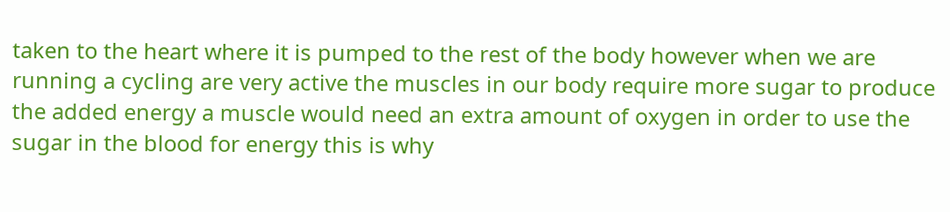taken to the heart where it is pumped to the rest of the body however when we are running a cycling are very active the muscles in our body require more sugar to produce the added energy a muscle would need an extra amount of oxygen in order to use the sugar in the blood for energy this is why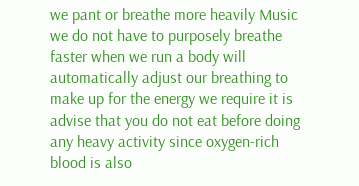we pant or breathe more heavily Music we do not have to purposely breathe faster when we run a body will automatically adjust our breathing to make up for the energy we require it is advise that you do not eat before doing any heavy activity since oxygen-rich blood is also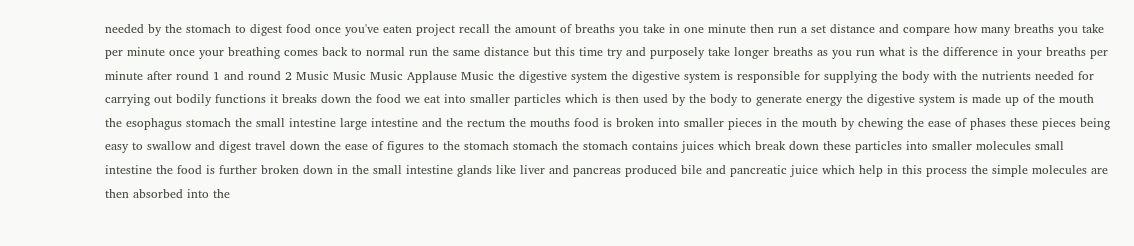needed by the stomach to digest food once you've eaten project recall the amount of breaths you take in one minute then run a set distance and compare how many breaths you take per minute once your breathing comes back to normal run the same distance but this time try and purposely take longer breaths as you run what is the difference in your breaths per minute after round 1 and round 2 Music Music Music Applause Music the digestive system the digestive system is responsible for supplying the body with the nutrients needed for carrying out bodily functions it breaks down the food we eat into smaller particles which is then used by the body to generate energy the digestive system is made up of the mouth the esophagus stomach the small intestine large intestine and the rectum the mouths food is broken into smaller pieces in the mouth by chewing the ease of phases these pieces being easy to swallow and digest travel down the ease of figures to the stomach stomach the stomach contains juices which break down these particles into smaller molecules small intestine the food is further broken down in the small intestine glands like liver and pancreas produced bile and pancreatic juice which help in this process the simple molecules are then absorbed into the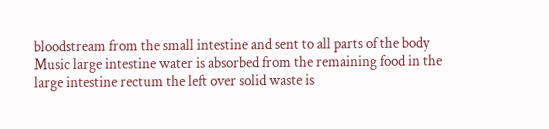bloodstream from the small intestine and sent to all parts of the body Music large intestine water is absorbed from the remaining food in the large intestine rectum the left over solid waste is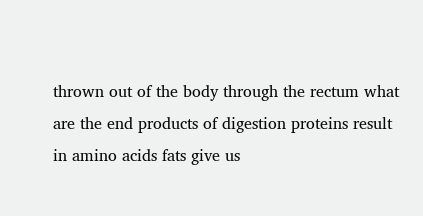thrown out of the body through the rectum what are the end products of digestion proteins result in amino acids fats give us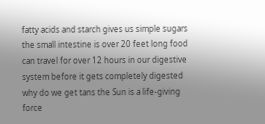fatty acids and starch gives us simple sugars the small intestine is over 20 feet long food can travel for over 12 hours in our digestive system before it gets completely digested why do we get tans the Sun is a life-giving force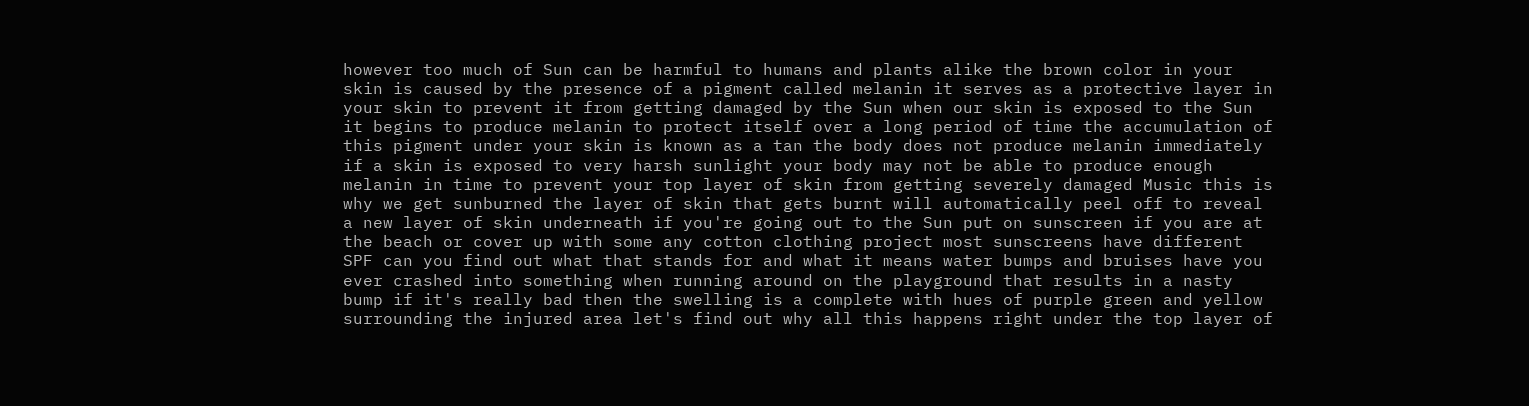however too much of Sun can be harmful to humans and plants alike the brown color in your skin is caused by the presence of a pigment called melanin it serves as a protective layer in your skin to prevent it from getting damaged by the Sun when our skin is exposed to the Sun it begins to produce melanin to protect itself over a long period of time the accumulation of this pigment under your skin is known as a tan the body does not produce melanin immediately if a skin is exposed to very harsh sunlight your body may not be able to produce enough melanin in time to prevent your top layer of skin from getting severely damaged Music this is why we get sunburned the layer of skin that gets burnt will automatically peel off to reveal a new layer of skin underneath if you're going out to the Sun put on sunscreen if you are at the beach or cover up with some any cotton clothing project most sunscreens have different SPF can you find out what that stands for and what it means water bumps and bruises have you ever crashed into something when running around on the playground that results in a nasty bump if it's really bad then the swelling is a complete with hues of purple green and yellow surrounding the injured area let's find out why all this happens right under the top layer of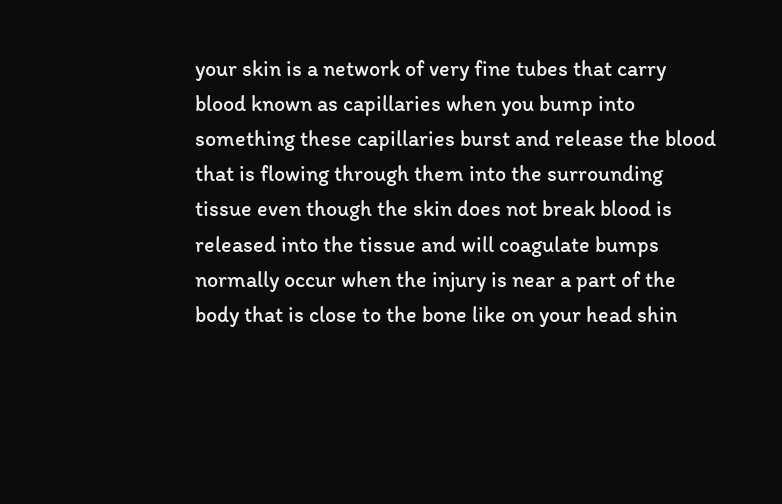your skin is a network of very fine tubes that carry blood known as capillaries when you bump into something these capillaries burst and release the blood that is flowing through them into the surrounding tissue even though the skin does not break blood is released into the tissue and will coagulate bumps normally occur when the injury is near a part of the body that is close to the bone like on your head shin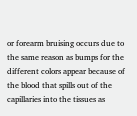or forearm bruising occurs due to the same reason as bumps for the different colors appear because of the blood that spills out of the capillaries into the tissues as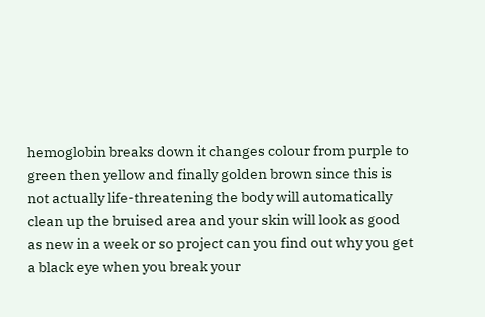hemoglobin breaks down it changes colour from purple to green then yellow and finally golden brown since this is not actually life-threatening the body will automatically clean up the bruised area and your skin will look as good as new in a week or so project can you find out why you get a black eye when you break your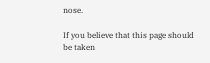nose.

If you believe that this page should be taken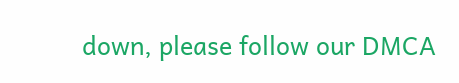down, please follow our DMCA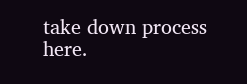take down process here.